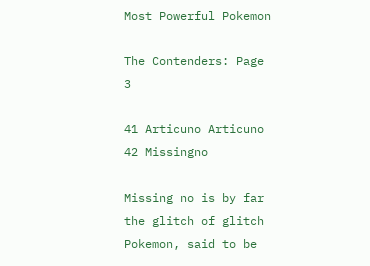Most Powerful Pokemon

The Contenders: Page 3

41 Articuno Articuno
42 Missingno

Missing no is by far the glitch of glitch Pokemon, said to be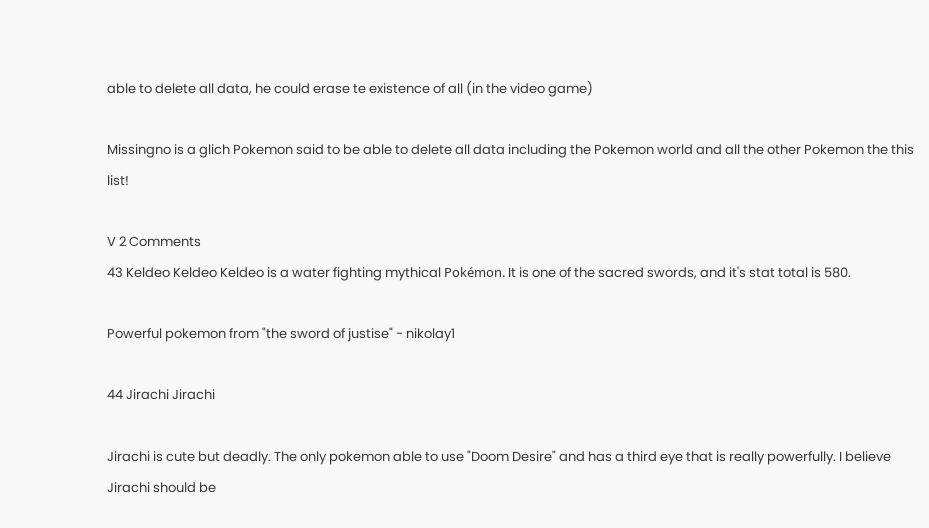able to delete all data, he could erase te existence of all (in the video game)

Missingno is a glich Pokemon said to be able to delete all data including the Pokemon world and all the other Pokemon the this list!

V 2 Comments
43 Keldeo Keldeo Keldeo is a water fighting mythical Pokémon. It is one of the sacred swords, and it's stat total is 580.

Powerful pokemon from "the sword of justise" - nikolay1

44 Jirachi Jirachi

Jirachi is cute but deadly. The only pokemon able to use "Doom Desire" and has a third eye that is really powerfully. I believe Jirachi should be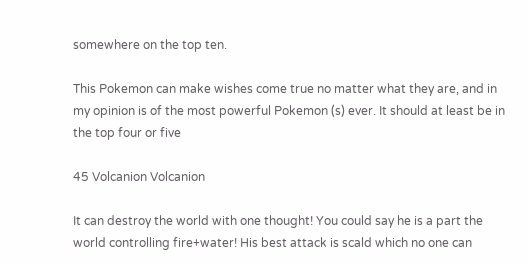somewhere on the top ten.

This Pokemon can make wishes come true no matter what they are, and in my opinion is of the most powerful Pokemon (s) ever. It should at least be in the top four or five

45 Volcanion Volcanion

It can destroy the world with one thought! You could say he is a part the world controlling fire+water! His best attack is scald which no one can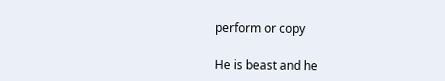perform or copy

He is beast and he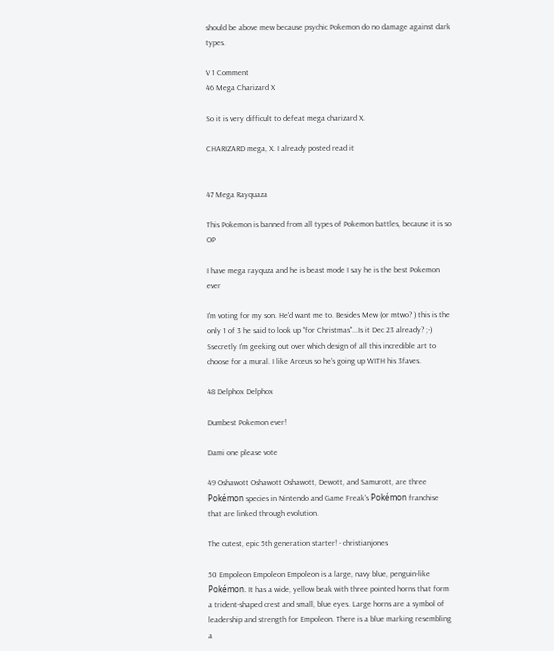should be above mew because psychic Pokemon do no damage against dark types.

V 1 Comment
46 Mega Charizard X

So it is very difficult to defeat mega charizard X.

CHARIZARD mega, X. I already posted read it


47 Mega Rayquaza

This Pokemon is banned from all types of Pokemon battles, because it is so OP

I have mega rayquza and he is beast mode I say he is the best Pokemon ever

I'm voting for my son. He'd want me to. Besides Mew (or mtwo? ) this is the only 1 of 3 he said to look up "for Christmas"...Is it Dec 23 already? ;-)
Ssecretly I'm geeking out over which design of all this incredible art to choose for a mural. I like Arceus so he's going up WITH his 3faves.

48 Delphox Delphox

Dumbest Pokemon ever!

Dami one please vote

49 Oshawott Oshawott Oshawott, Dewott, and Samurott, are three Pokémon species in Nintendo and Game Freak's Pokémon franchise that are linked through evolution.

The cutest, epic 5th generation starter! - christianjones

50 Empoleon Empoleon Empoleon is a large, navy blue, penguin-like Pokémon. It has a wide, yellow beak with three pointed horns that form a trident-shaped crest and small, blue eyes. Large horns are a symbol of leadership and strength for Empoleon. There is a blue marking resembling a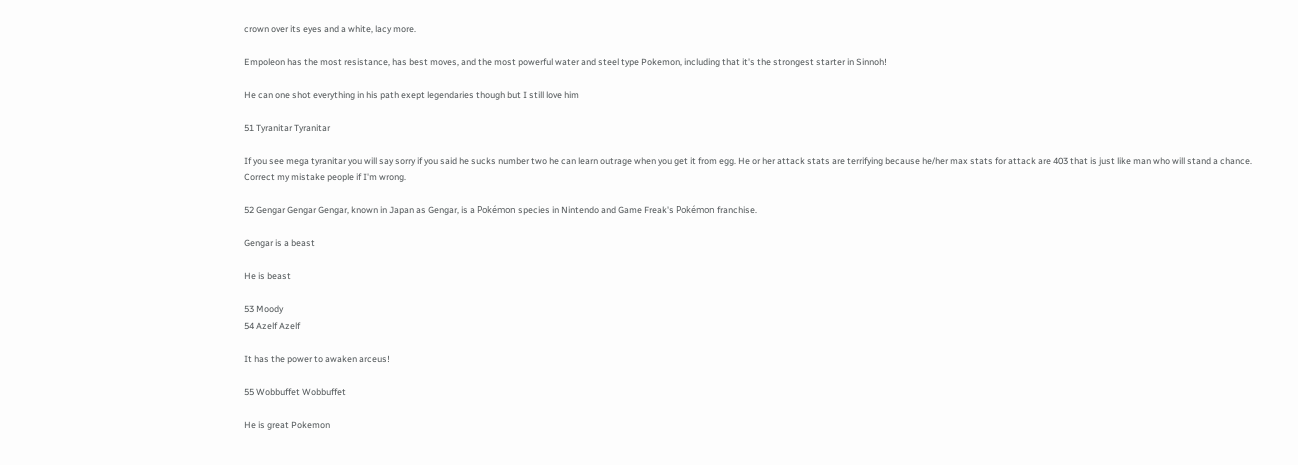crown over its eyes and a white, lacy more.

Empoleon has the most resistance, has best moves, and the most powerful water and steel type Pokemon, including that it's the strongest starter in Sinnoh!

He can one shot everything in his path exept legendaries though but I still love him

51 Tyranitar Tyranitar

If you see mega tyranitar you will say sorry if you said he sucks number two he can learn outrage when you get it from egg. He or her attack stats are terrifying because he/her max stats for attack are 403 that is just like man who will stand a chance. Correct my mistake people if I'm wrong.

52 Gengar Gengar Gengar, known in Japan as Gengar, is a Pokémon species in Nintendo and Game Freak's Pokémon franchise.

Gengar is a beast

He is beast

53 Moody
54 Azelf Azelf

It has the power to awaken arceus!

55 Wobbuffet Wobbuffet

He is great Pokemon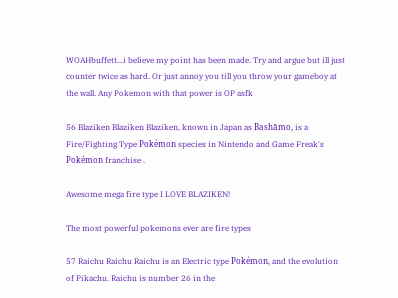WOAHbuffett...i believe my point has been made. Try and argue but ill just counter twice as hard. Or just annoy you till you throw your gameboy at the wall. Any Pokemon with that power is OP asfk

56 Blaziken Blaziken Blaziken, known in Japan as Bashāmo, is a Fire/Fighting Type Pokémon species in Nintendo and Game Freak's Pokémon franchise .

Awesome mega fire type I LOVE BLAZIKEN!

The most powerful pokemons ever are fire types

57 Raichu Raichu Raichu is an Electric type Pokémon, and the evolution of Pikachu. Raichu is number 26 in the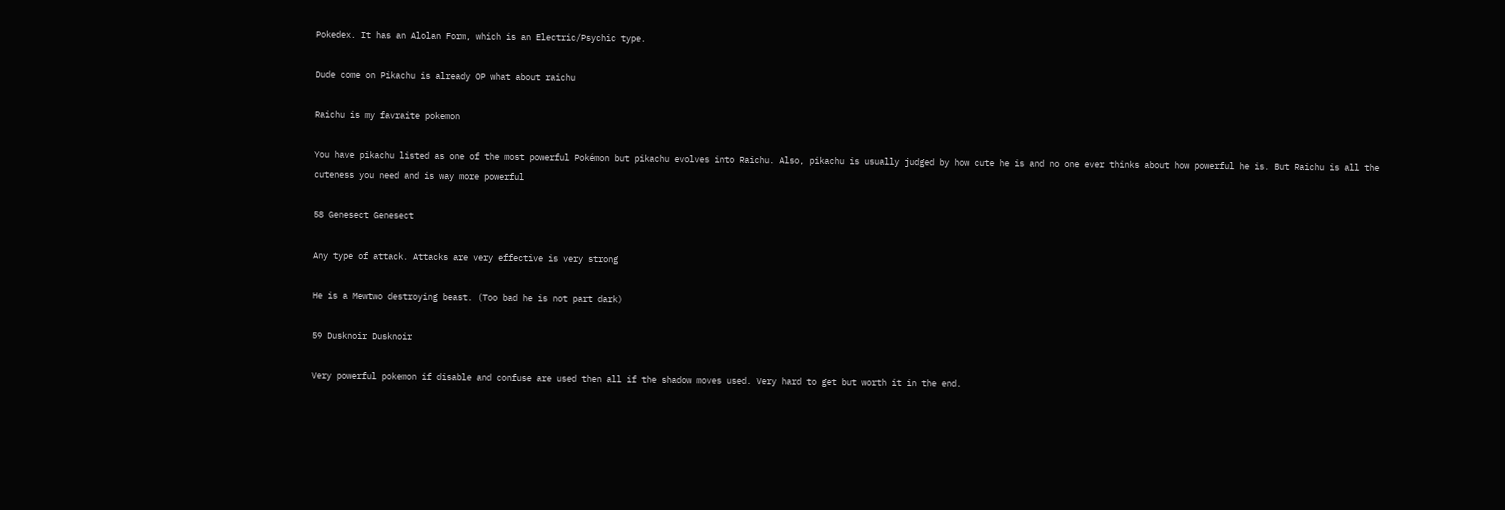Pokedex. It has an Alolan Form, which is an Electric/Psychic type.

Dude come on Pikachu is already OP what about raichu

Raichu is my favraite pokemon

You have pikachu listed as one of the most powerful Pokémon but pikachu evolves into Raichu. Also, pikachu is usually judged by how cute he is and no one ever thinks about how powerful he is. But Raichu is all the cuteness you need and is way more powerful

58 Genesect Genesect

Any type of attack. Attacks are very effective is very strong

He is a Mewtwo destroying beast. (Too bad he is not part dark)

59 Dusknoir Dusknoir

Very powerful pokemon if disable and confuse are used then all if the shadow moves used. Very hard to get but worth it in the end.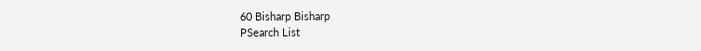60 Bisharp Bisharp
PSearch List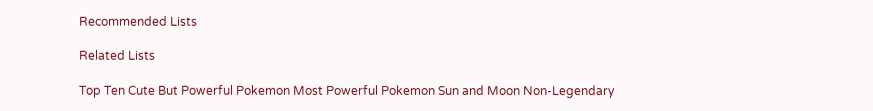Recommended Lists

Related Lists

Top Ten Cute But Powerful Pokemon Most Powerful Pokemon Sun and Moon Non-Legendary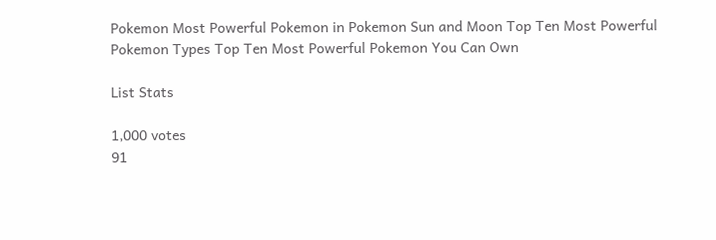Pokemon Most Powerful Pokemon in Pokemon Sun and Moon Top Ten Most Powerful Pokemon Types Top Ten Most Powerful Pokemon You Can Own

List Stats

1,000 votes
91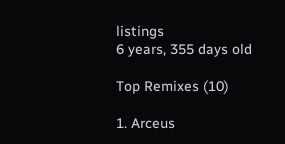listings
6 years, 355 days old

Top Remixes (10)

1. Arceus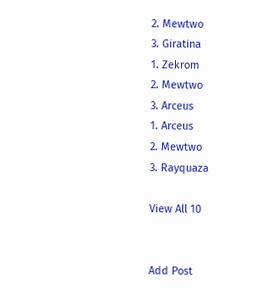2. Mewtwo
3. Giratina
1. Zekrom
2. Mewtwo
3. Arceus
1. Arceus
2. Mewtwo
3. Rayquaza

View All 10


Add Post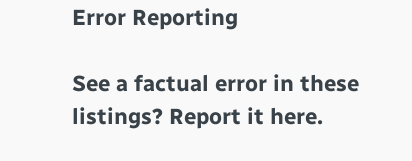Error Reporting

See a factual error in these listings? Report it here.